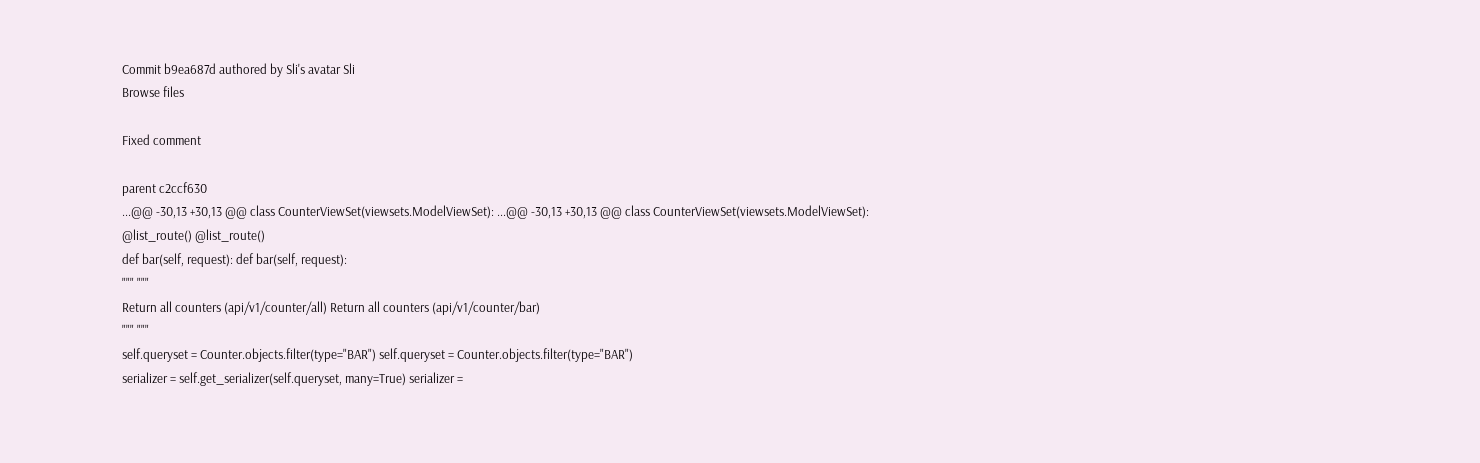Commit b9ea687d authored by Sli's avatar Sli
Browse files

Fixed comment

parent c2ccf630
...@@ -30,13 +30,13 @@ class CounterViewSet(viewsets.ModelViewSet): ...@@ -30,13 +30,13 @@ class CounterViewSet(viewsets.ModelViewSet):
@list_route() @list_route()
def bar(self, request): def bar(self, request):
""" """
Return all counters (api/v1/counter/all) Return all counters (api/v1/counter/bar)
""" """
self.queryset = Counter.objects.filter(type="BAR") self.queryset = Counter.objects.filter(type="BAR")
serializer = self.get_serializer(self.queryset, many=True) serializer =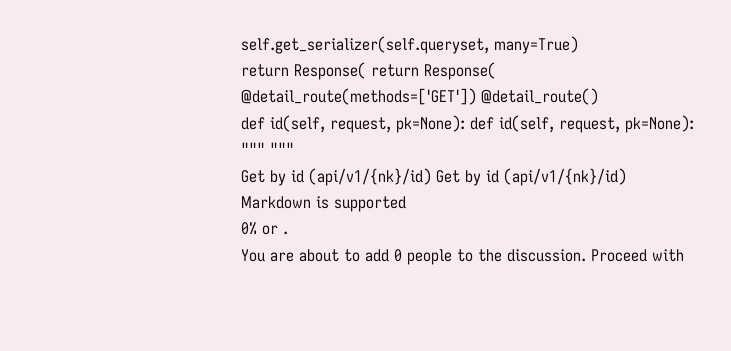self.get_serializer(self.queryset, many=True)
return Response( return Response(
@detail_route(methods=['GET']) @detail_route()
def id(self, request, pk=None): def id(self, request, pk=None):
""" """
Get by id (api/v1/{nk}/id) Get by id (api/v1/{nk}/id)
Markdown is supported
0% or .
You are about to add 0 people to the discussion. Proceed with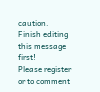caution.
Finish editing this message first!
Please register or to comment